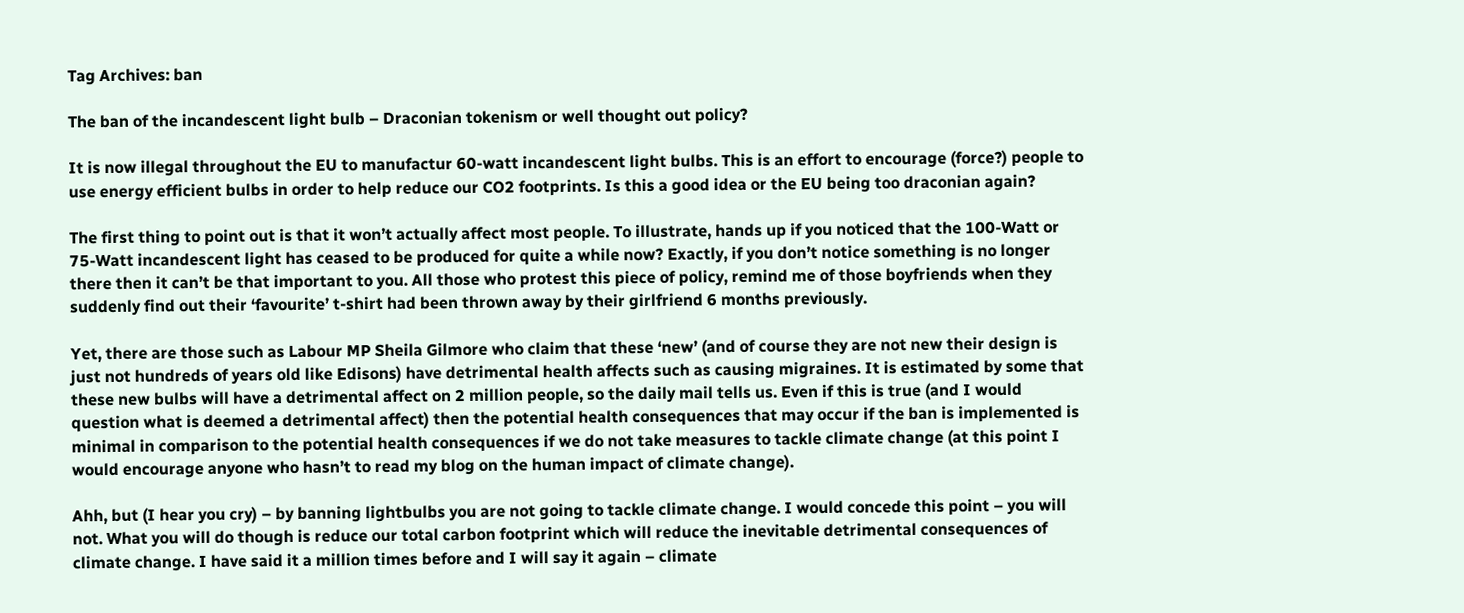Tag Archives: ban

The ban of the incandescent light bulb – Draconian tokenism or well thought out policy?

It is now illegal throughout the EU to manufactur 60-watt incandescent light bulbs. This is an effort to encourage (force?) people to use energy efficient bulbs in order to help reduce our CO2 footprints. Is this a good idea or the EU being too draconian again?

The first thing to point out is that it won’t actually affect most people. To illustrate, hands up if you noticed that the 100-Watt or 75-Watt incandescent light has ceased to be produced for quite a while now? Exactly, if you don’t notice something is no longer there then it can’t be that important to you. All those who protest this piece of policy, remind me of those boyfriends when they suddenly find out their ‘favourite’ t-shirt had been thrown away by their girlfriend 6 months previously.

Yet, there are those such as Labour MP Sheila Gilmore who claim that these ‘new’ (and of course they are not new their design is just not hundreds of years old like Edisons) have detrimental health affects such as causing migraines. It is estimated by some that these new bulbs will have a detrimental affect on 2 million people, so the daily mail tells us. Even if this is true (and I would question what is deemed a detrimental affect) then the potential health consequences that may occur if the ban is implemented is minimal in comparison to the potential health consequences if we do not take measures to tackle climate change (at this point I would encourage anyone who hasn’t to read my blog on the human impact of climate change).

Ahh, but (I hear you cry) – by banning lightbulbs you are not going to tackle climate change. I would concede this point – you will not. What you will do though is reduce our total carbon footprint which will reduce the inevitable detrimental consequences of climate change. I have said it a million times before and I will say it again – climate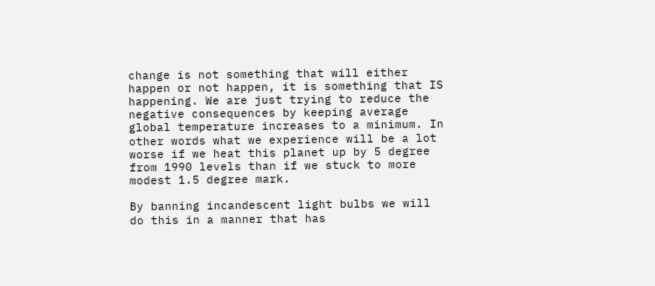change is not something that will either happen or not happen, it is something that IS happening. We are just trying to reduce the negative consequences by keeping average global temperature increases to a minimum. In other words what we experience will be a lot worse if we heat this planet up by 5 degree from 1990 levels than if we stuck to more modest 1.5 degree mark.

By banning incandescent light bulbs we will do this in a manner that has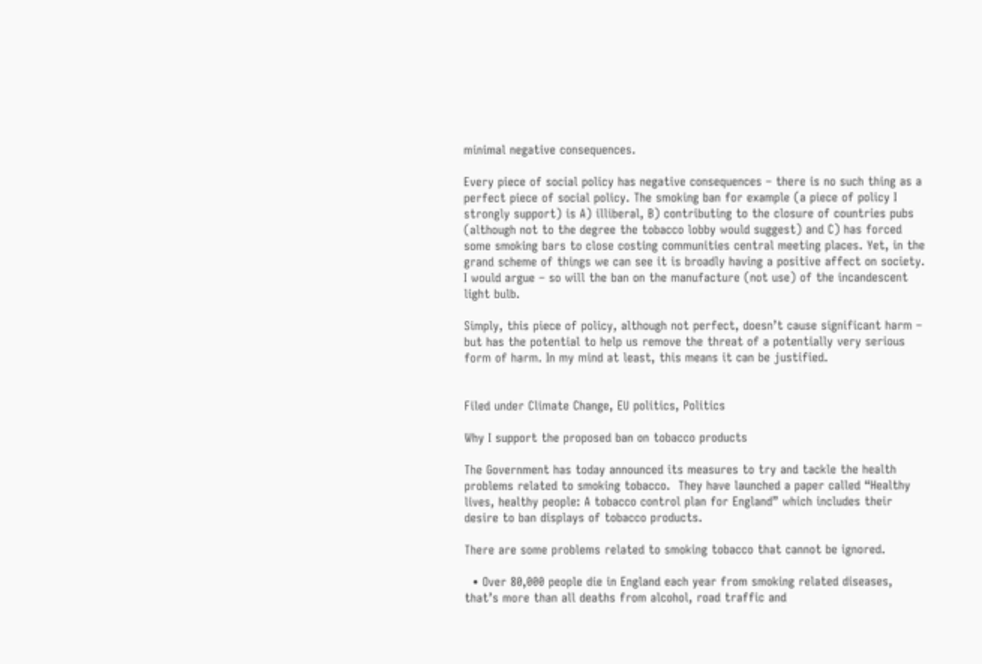minimal negative consequences.

Every piece of social policy has negative consequences – there is no such thing as a perfect piece of social policy. The smoking ban for example (a piece of policy I strongly support) is A) illiberal, B) contributing to the closure of countries pubs (although not to the degree the tobacco lobby would suggest) and C) has forced some smoking bars to close costing communities central meeting places. Yet, in the grand scheme of things we can see it is broadly having a positive affect on society. I would argue – so will the ban on the manufacture (not use) of the incandescent light bulb.

Simply, this piece of policy, although not perfect, doesn’t cause significant harm – but has the potential to help us remove the threat of a potentially very serious form of harm. In my mind at least, this means it can be justified.


Filed under Climate Change, EU politics, Politics

Why I support the proposed ban on tobacco products

The Government has today announced its measures to try and tackle the health problems related to smoking tobacco.  They have launched a paper called “Healthy lives, healthy people: A tobacco control plan for England” which includes their desire to ban displays of tobacco products.

There are some problems related to smoking tobacco that cannot be ignored.

  • Over 80,000 people die in England each year from smoking related diseases, that’s more than all deaths from alcohol, road traffic and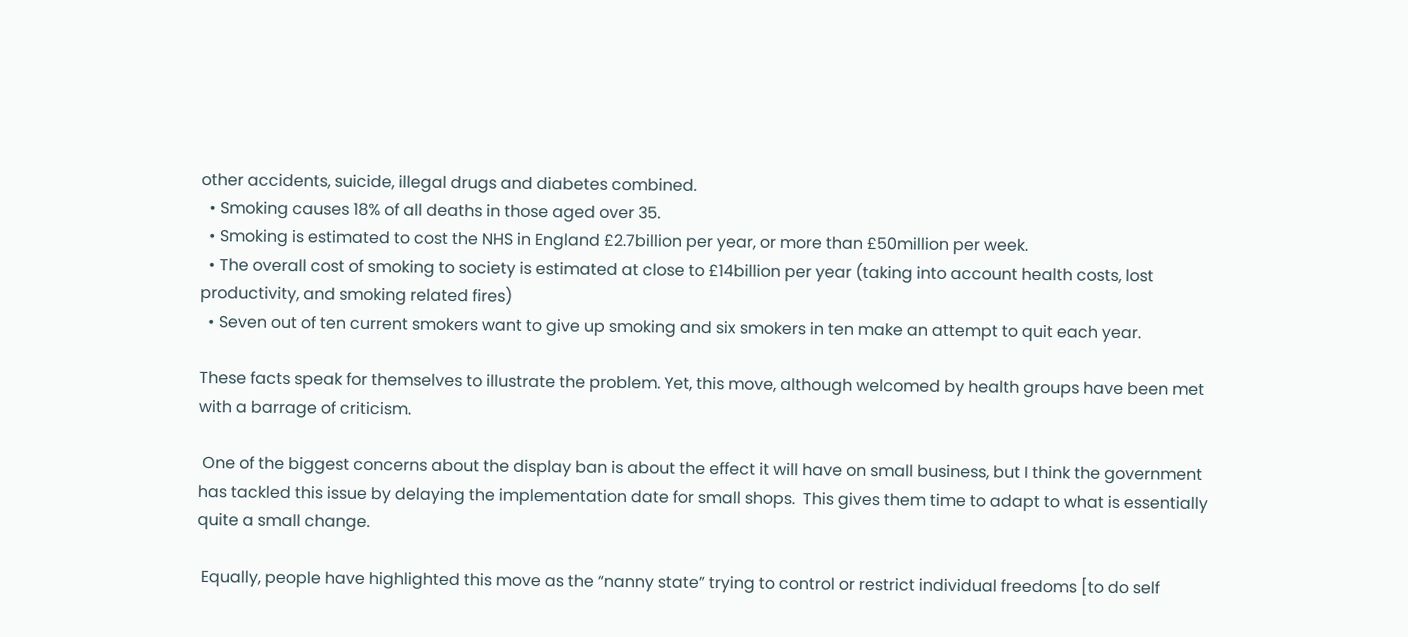other accidents, suicide, illegal drugs and diabetes combined.
  • Smoking causes 18% of all deaths in those aged over 35.
  • Smoking is estimated to cost the NHS in England £2.7billion per year, or more than £50million per week.
  • The overall cost of smoking to society is estimated at close to £14billion per year (taking into account health costs, lost productivity, and smoking related fires)
  • Seven out of ten current smokers want to give up smoking and six smokers in ten make an attempt to quit each year.

These facts speak for themselves to illustrate the problem. Yet, this move, although welcomed by health groups have been met with a barrage of criticism.

 One of the biggest concerns about the display ban is about the effect it will have on small business, but I think the government has tackled this issue by delaying the implementation date for small shops.  This gives them time to adapt to what is essentially quite a small change.

 Equally, people have highlighted this move as the “nanny state” trying to control or restrict individual freedoms [to do self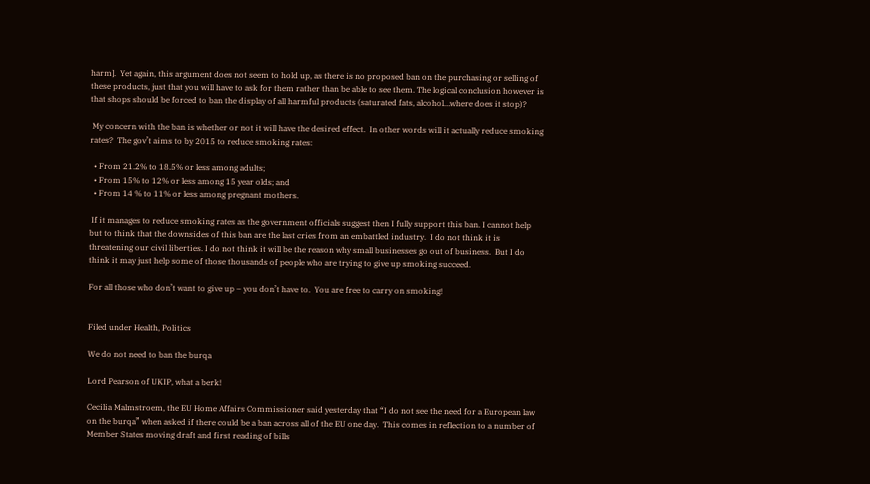harm].  Yet again, this argument does not seem to hold up, as there is no proposed ban on the purchasing or selling of these products, just that you will have to ask for them rather than be able to see them. The logical conclusion however is that shops should be forced to ban the display of all harmful products (saturated fats, alcohol…where does it stop)?

 My concern with the ban is whether or not it will have the desired effect.  In other words will it actually reduce smoking rates?  The gov’t aims to by 2015 to reduce smoking rates:

  • From 21.2% to 18.5% or less among adults;
  • From 15% to 12% or less among 15 year olds; and
  • From 14 % to 11% or less among pregnant mothers.

 If it manages to reduce smoking rates as the government officials suggest then I fully support this ban. I cannot help but to think that the downsides of this ban are the last cries from an embattled industry.  I do not think it is threatening our civil liberties. I do not think it will be the reason why small businesses go out of business.  But I do think it may just help some of those thousands of people who are trying to give up smoking succeed.

For all those who don’t want to give up – you don’t have to.  You are free to carry on smoking!


Filed under Health, Politics

We do not need to ban the burqa

Lord Pearson of UKIP, what a berk!

Cecilia Malmstroem, the EU Home Affairs Commissioner said yesterday that “I do not see the need for a European law on the burqa” when asked if there could be a ban across all of the EU one day.  This comes in reflection to a number of Member States moving draft and first reading of bills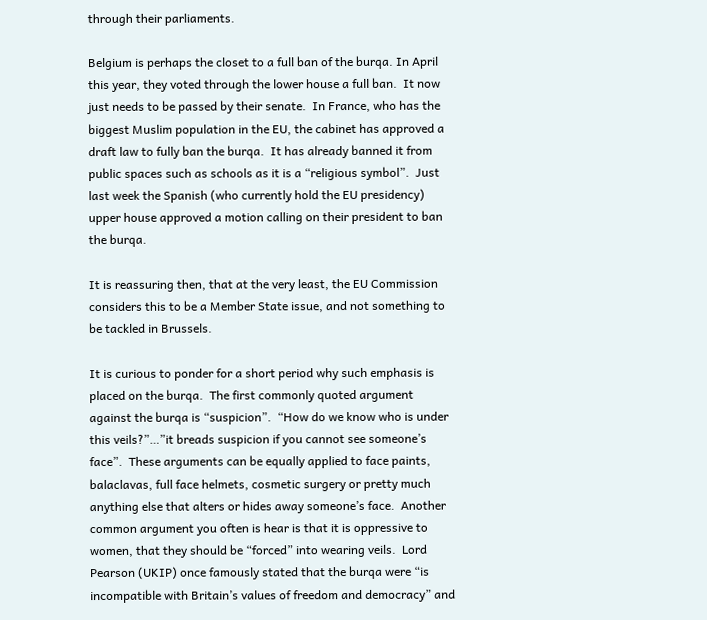through their parliaments.

Belgium is perhaps the closet to a full ban of the burqa. In April this year, they voted through the lower house a full ban.  It now just needs to be passed by their senate.  In France, who has the biggest Muslim population in the EU, the cabinet has approved a draft law to fully ban the burqa.  It has already banned it from public spaces such as schools as it is a “religious symbol”.  Just last week the Spanish (who currently hold the EU presidency) upper house approved a motion calling on their president to ban the burqa.

It is reassuring then, that at the very least, the EU Commission considers this to be a Member State issue, and not something to be tackled in Brussels.

It is curious to ponder for a short period why such emphasis is placed on the burqa.  The first commonly quoted argument against the burqa is “suspicion”.  “How do we know who is under this veils?”…”it breads suspicion if you cannot see someone’s face”.  These arguments can be equally applied to face paints, balaclavas, full face helmets, cosmetic surgery or pretty much anything else that alters or hides away someone’s face.  Another common argument you often is hear is that it is oppressive to women, that they should be “forced” into wearing veils.  Lord Pearson (UKIP) once famously stated that the burqa were “is incompatible with Britain’s values of freedom and democracy” and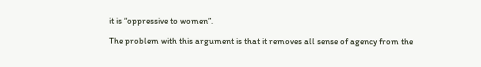it is “oppressive to women”.

The problem with this argument is that it removes all sense of agency from the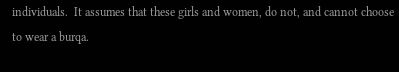individuals.  It assumes that these girls and women, do not, and cannot choose to wear a burqa.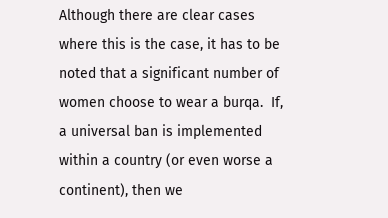Although there are clear cases where this is the case, it has to be noted that a significant number of women choose to wear a burqa.  If, a universal ban is implemented within a country (or even worse a continent), then we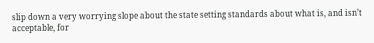slip down a very worrying slope about the state setting standards about what is, and isn’t acceptable, for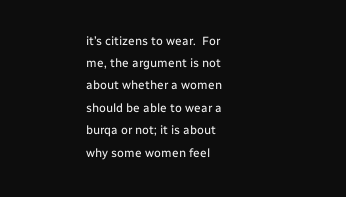it’s citizens to wear.  For me, the argument is not about whether a women should be able to wear a burqa or not; it is about why some women feel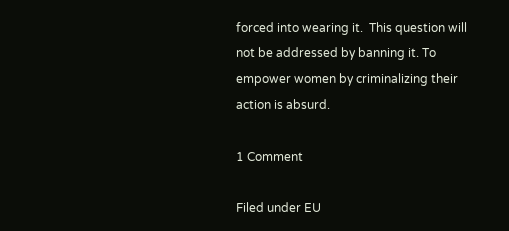forced into wearing it.  This question will not be addressed by banning it. To empower women by criminalizing their action is absurd.

1 Comment

Filed under EU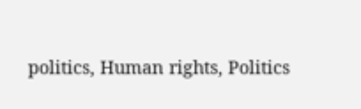politics, Human rights, Politics